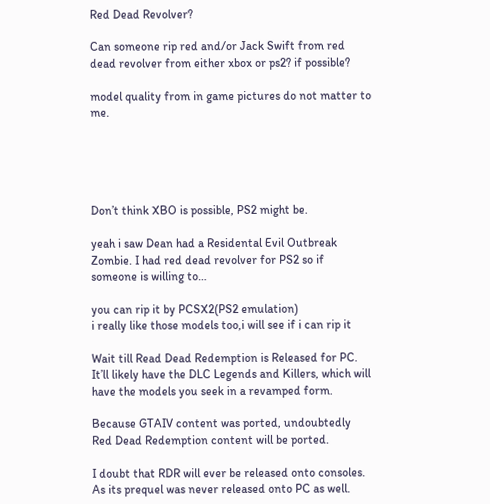Red Dead Revolver?

Can someone rip red and/or Jack Swift from red dead revolver from either xbox or ps2? if possible?

model quality from in game pictures do not matter to me.





Don’t think XBO is possible, PS2 might be.

yeah i saw Dean had a Residental Evil Outbreak Zombie. I had red dead revolver for PS2 so if someone is willing to…

you can rip it by PCSX2(PS2 emulation)
i really like those models too,i will see if i can rip it

Wait till Read Dead Redemption is Released for PC. It’ll likely have the DLC Legends and Killers, which will have the models you seek in a revamped form.

Because GTAIV content was ported, undoubtedly Red Dead Redemption content will be ported.

I doubt that RDR will ever be released onto consoles. As its prequel was never released onto PC as well.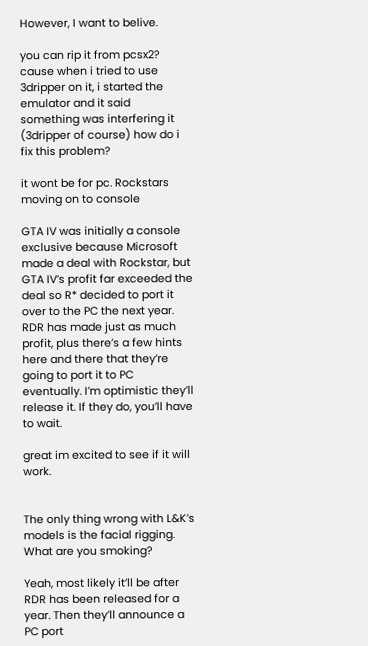However, I want to belive.

you can rip it from pcsx2? cause when i tried to use 3dripper on it, i started the emulator and it said something was interfering it (3dripper of course) how do i fix this problem?

it wont be for pc. Rockstars moving on to console

GTA IV was initially a console exclusive because Microsoft made a deal with Rockstar, but GTA IV’s profit far exceeded the deal so R* decided to port it over to the PC the next year. RDR has made just as much profit, plus there’s a few hints here and there that they’re going to port it to PC eventually. I’m optimistic they’ll release it. If they do, you’ll have to wait.

great im excited to see if it will work.


The only thing wrong with L&K’s models is the facial rigging. What are you smoking?

Yeah, most likely it’ll be after RDR has been released for a year. Then they’ll announce a PC port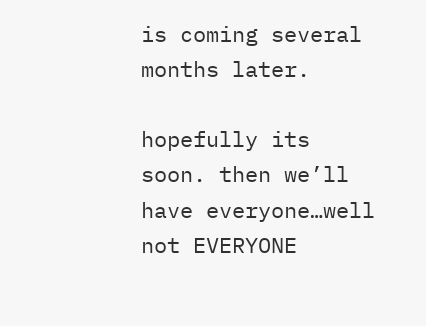is coming several months later.

hopefully its soon. then we’ll have everyone…well not EVERYONE